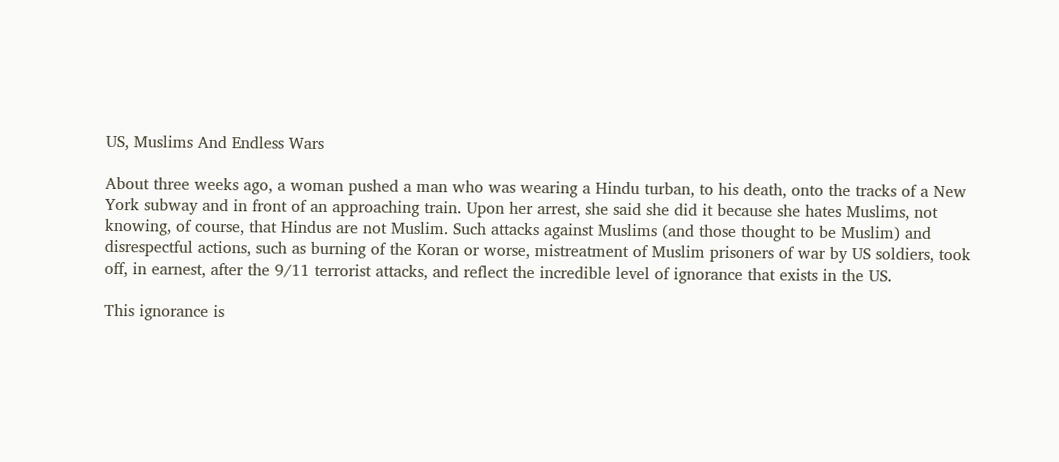US, Muslims And Endless Wars

About three weeks ago, a woman pushed a man who was wearing a Hindu turban, to his death, onto the tracks of a New York subway and in front of an approaching train. Upon her arrest, she said she did it because she hates Muslims, not knowing, of course, that Hindus are not Muslim. Such attacks against Muslims (and those thought to be Muslim) and disrespectful actions, such as burning of the Koran or worse, mistreatment of Muslim prisoners of war by US soldiers, took off, in earnest, after the 9/11 terrorist attacks, and reflect the incredible level of ignorance that exists in the US.

This ignorance is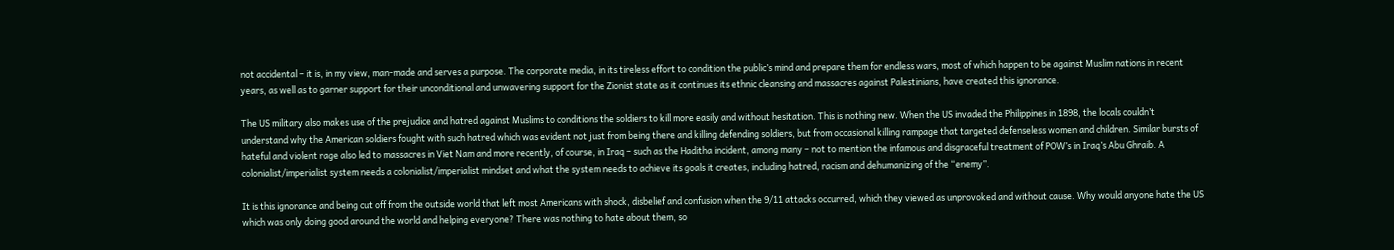not accidental – it is, in my view, man-made and serves a purpose. The corporate media, in its tireless effort to condition the public’s mind and prepare them for endless wars, most of which happen to be against Muslim nations in recent years, as well as to garner support for their unconditional and unwavering support for the Zionist state as it continues its ethnic cleansing and massacres against Palestinians, have created this ignorance.

The US military also makes use of the prejudice and hatred against Muslims to conditions the soldiers to kill more easily and without hesitation. This is nothing new. When the US invaded the Philippines in 1898, the locals couldn’t understand why the American soldiers fought with such hatred which was evident not just from being there and killing defending soldiers, but from occasional killing rampage that targeted defenseless women and children. Similar bursts of hateful and violent rage also led to massacres in Viet Nam and more recently, of course, in Iraq – such as the Haditha incident, among many – not to mention the infamous and disgraceful treatment of POW’s in Iraq’s Abu Ghraib. A colonialist/imperialist system needs a colonialist/imperialist mindset and what the system needs to achieve its goals it creates, including hatred, racism and dehumanizing of the “enemy”.

It is this ignorance and being cut off from the outside world that left most Americans with shock, disbelief and confusion when the 9/11 attacks occurred, which they viewed as unprovoked and without cause. Why would anyone hate the US which was only doing good around the world and helping everyone? There was nothing to hate about them, so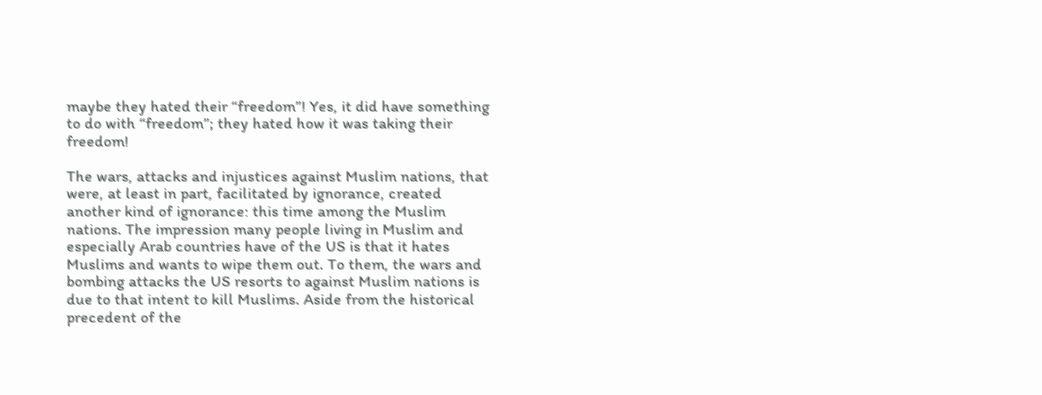maybe they hated their “freedom”! Yes, it did have something to do with “freedom”; they hated how it was taking their freedom!

The wars, attacks and injustices against Muslim nations, that were, at least in part, facilitated by ignorance, created another kind of ignorance: this time among the Muslim nations. The impression many people living in Muslim and especially Arab countries have of the US is that it hates Muslims and wants to wipe them out. To them, the wars and bombing attacks the US resorts to against Muslim nations is due to that intent to kill Muslims. Aside from the historical precedent of the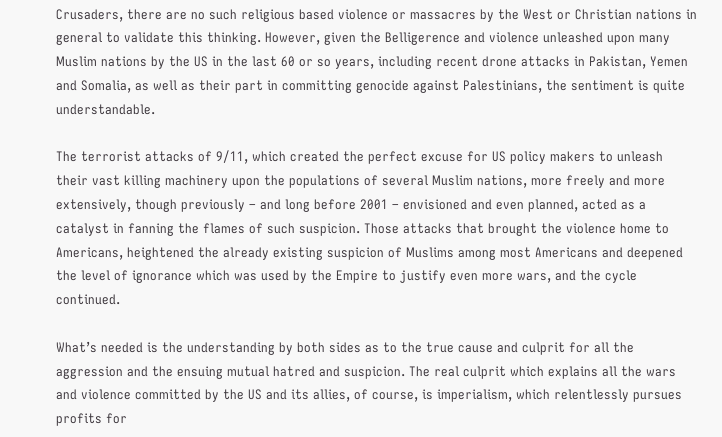Crusaders, there are no such religious based violence or massacres by the West or Christian nations in general to validate this thinking. However, given the Belligerence and violence unleashed upon many Muslim nations by the US in the last 60 or so years, including recent drone attacks in Pakistan, Yemen and Somalia, as well as their part in committing genocide against Palestinians, the sentiment is quite understandable.

The terrorist attacks of 9/11, which created the perfect excuse for US policy makers to unleash their vast killing machinery upon the populations of several Muslim nations, more freely and more extensively, though previously – and long before 2001 – envisioned and even planned, acted as a catalyst in fanning the flames of such suspicion. Those attacks that brought the violence home to Americans, heightened the already existing suspicion of Muslims among most Americans and deepened the level of ignorance which was used by the Empire to justify even more wars, and the cycle continued.

What’s needed is the understanding by both sides as to the true cause and culprit for all the aggression and the ensuing mutual hatred and suspicion. The real culprit which explains all the wars and violence committed by the US and its allies, of course, is imperialism, which relentlessly pursues profits for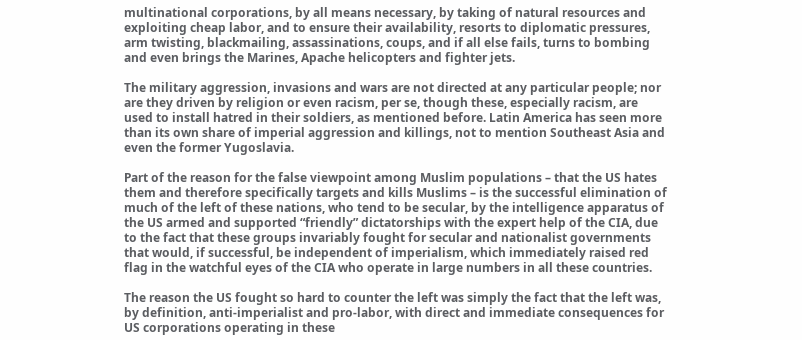multinational corporations, by all means necessary, by taking of natural resources and exploiting cheap labor, and to ensure their availability, resorts to diplomatic pressures, arm twisting, blackmailing, assassinations, coups, and if all else fails, turns to bombing and even brings the Marines, Apache helicopters and fighter jets.

The military aggression, invasions and wars are not directed at any particular people; nor are they driven by religion or even racism, per se, though these, especially racism, are used to install hatred in their soldiers, as mentioned before. Latin America has seen more than its own share of imperial aggression and killings, not to mention Southeast Asia and even the former Yugoslavia.

Part of the reason for the false viewpoint among Muslim populations – that the US hates them and therefore specifically targets and kills Muslims – is the successful elimination of much of the left of these nations, who tend to be secular, by the intelligence apparatus of the US armed and supported “friendly” dictatorships with the expert help of the CIA, due to the fact that these groups invariably fought for secular and nationalist governments that would, if successful, be independent of imperialism, which immediately raised red flag in the watchful eyes of the CIA who operate in large numbers in all these countries.

The reason the US fought so hard to counter the left was simply the fact that the left was, by definition, anti-imperialist and pro-labor, with direct and immediate consequences for US corporations operating in these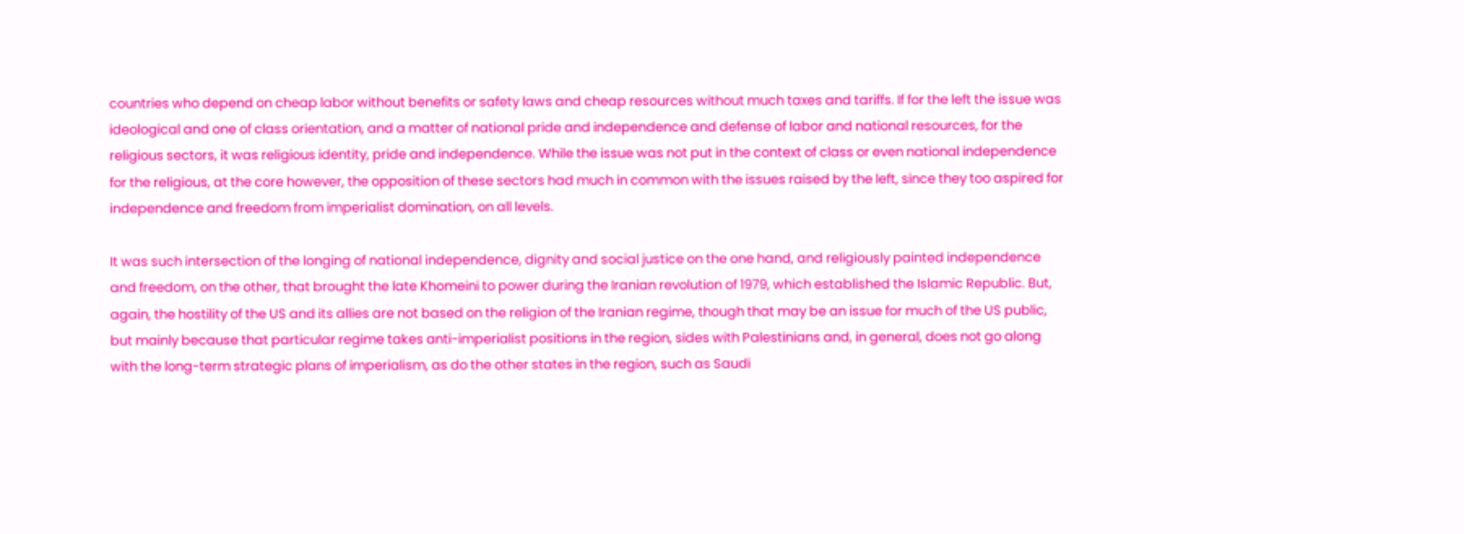countries who depend on cheap labor without benefits or safety laws and cheap resources without much taxes and tariffs. If for the left the issue was ideological and one of class orientation, and a matter of national pride and independence and defense of labor and national resources, for the religious sectors, it was religious identity, pride and independence. While the issue was not put in the context of class or even national independence for the religious, at the core however, the opposition of these sectors had much in common with the issues raised by the left, since they too aspired for independence and freedom from imperialist domination, on all levels.

It was such intersection of the longing of national independence, dignity and social justice on the one hand, and religiously painted independence and freedom, on the other, that brought the late Khomeini to power during the Iranian revolution of 1979, which established the Islamic Republic. But, again, the hostility of the US and its allies are not based on the religion of the Iranian regime, though that may be an issue for much of the US public, but mainly because that particular regime takes anti-imperialist positions in the region, sides with Palestinians and, in general, does not go along with the long-term strategic plans of imperialism, as do the other states in the region, such as Saudi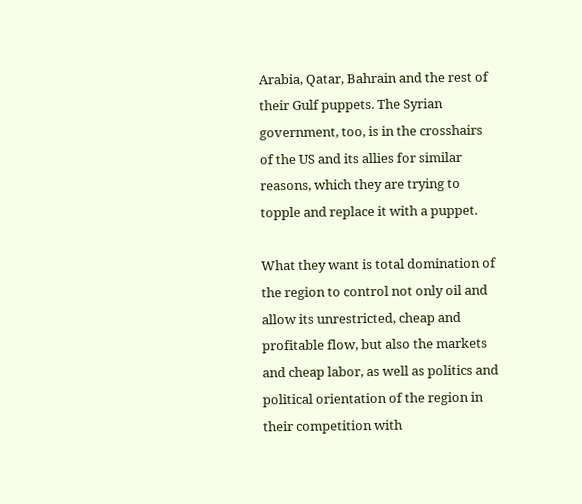Arabia, Qatar, Bahrain and the rest of their Gulf puppets. The Syrian government, too, is in the crosshairs of the US and its allies for similar reasons, which they are trying to topple and replace it with a puppet.

What they want is total domination of the region to control not only oil and allow its unrestricted, cheap and profitable flow, but also the markets and cheap labor, as well as politics and political orientation of the region in their competition with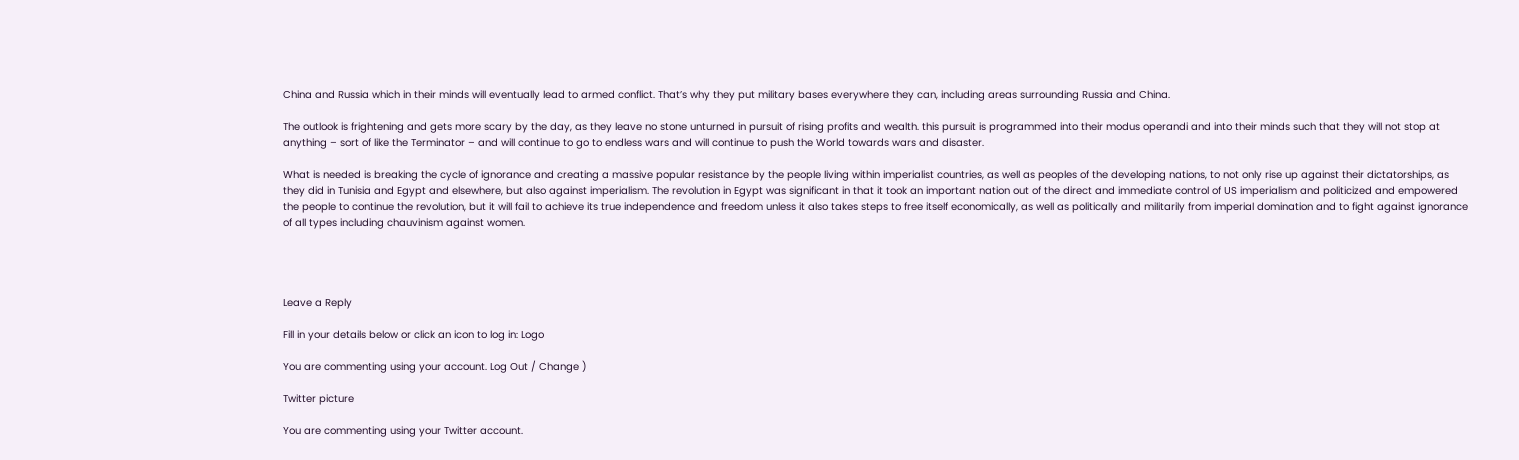China and Russia which in their minds will eventually lead to armed conflict. That’s why they put military bases everywhere they can, including areas surrounding Russia and China.

The outlook is frightening and gets more scary by the day, as they leave no stone unturned in pursuit of rising profits and wealth. this pursuit is programmed into their modus operandi and into their minds such that they will not stop at anything – sort of like the Terminator – and will continue to go to endless wars and will continue to push the World towards wars and disaster.

What is needed is breaking the cycle of ignorance and creating a massive popular resistance by the people living within imperialist countries, as well as peoples of the developing nations, to not only rise up against their dictatorships, as they did in Tunisia and Egypt and elsewhere, but also against imperialism. The revolution in Egypt was significant in that it took an important nation out of the direct and immediate control of US imperialism and politicized and empowered the people to continue the revolution, but it will fail to achieve its true independence and freedom unless it also takes steps to free itself economically, as well as politically and militarily from imperial domination and to fight against ignorance of all types including chauvinism against women.




Leave a Reply

Fill in your details below or click an icon to log in: Logo

You are commenting using your account. Log Out / Change )

Twitter picture

You are commenting using your Twitter account.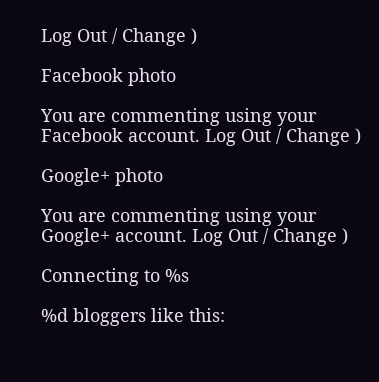Log Out / Change )

Facebook photo

You are commenting using your Facebook account. Log Out / Change )

Google+ photo

You are commenting using your Google+ account. Log Out / Change )

Connecting to %s

%d bloggers like this: